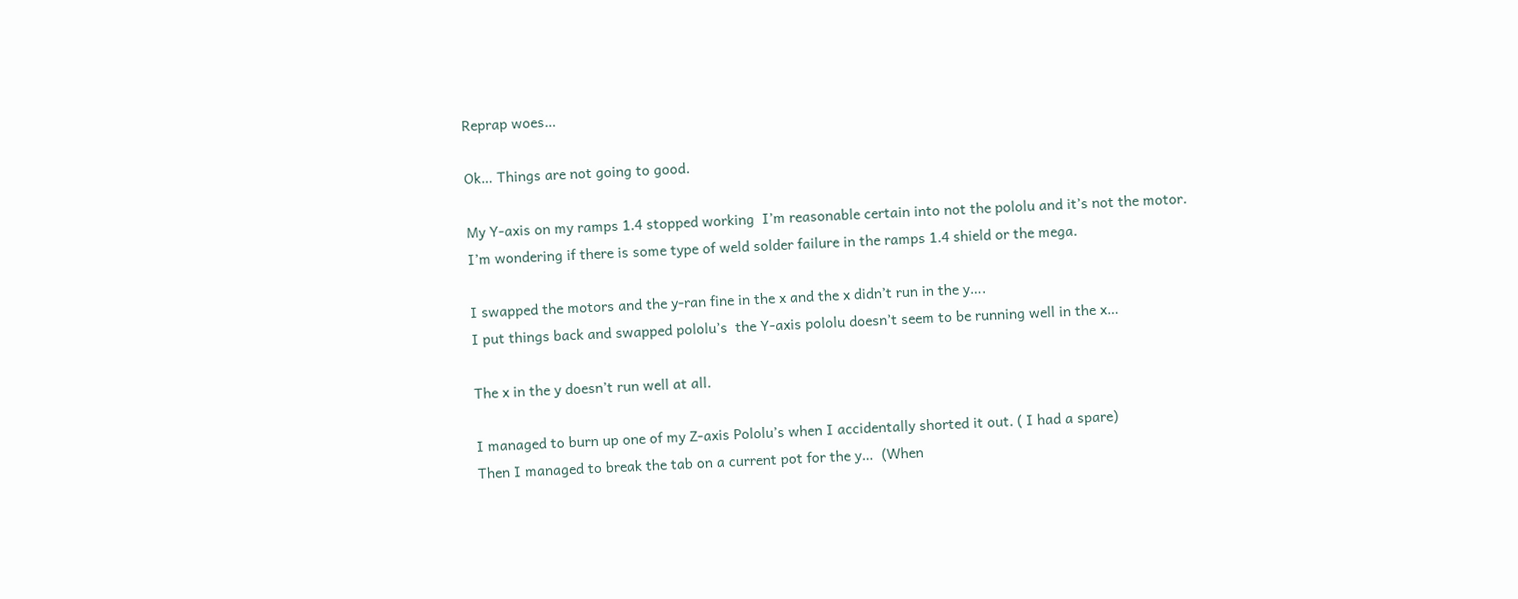Reprap woes…

Ok… Things are not going to good.

My Y-axis on my ramps 1.4 stopped working  I’m reasonable certain into not the pololu and it’s not the motor.
I’m wondering if there is some type of weld solder failure in the ramps 1.4 shield or the mega.

I swapped the motors and the y-ran fine in the x and the x didn’t run in the y….
I put things back and swapped pololu’s  the Y-axis pololu doesn’t seem to be running well in the x…

The x in the y doesn’t run well at all.

I managed to burn up one of my Z-axis Pololu’s when I accidentally shorted it out. ( I had a spare)
Then I managed to break the tab on a current pot for the y…  (When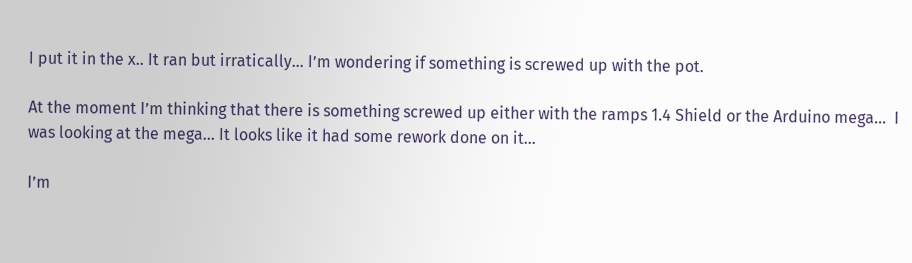I put it in the x.. It ran but irratically… I’m wondering if something is screwed up with the pot.

At the moment I’m thinking that there is something screwed up either with the ramps 1.4 Shield or the Arduino mega…  I was looking at the mega… It looks like it had some rework done on it…

I’m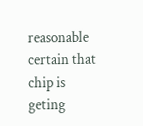reasonable certain that chip is geting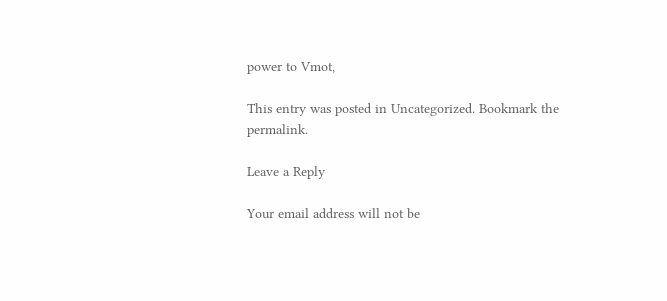power to Vmot,

This entry was posted in Uncategorized. Bookmark the permalink.

Leave a Reply

Your email address will not be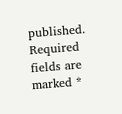published. Required fields are marked *